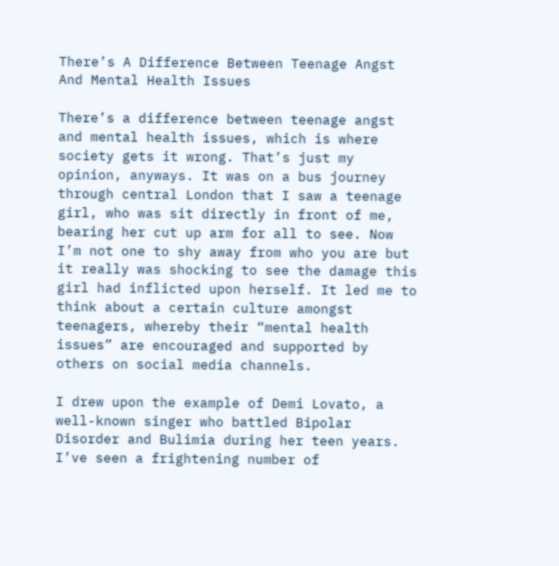There’s A Difference Between Teenage Angst And Mental Health Issues

There’s a difference between teenage angst and mental health issues, which is where society gets it wrong. That’s just my opinion, anyways. It was on a bus journey through central London that I saw a teenage girl, who was sit directly in front of me, bearing her cut up arm for all to see. Now I’m not one to shy away from who you are but it really was shocking to see the damage this girl had inflicted upon herself. It led me to think about a certain culture amongst teenagers, whereby their “mental health issues” are encouraged and supported by others on social media channels.

I drew upon the example of Demi Lovato, a well-known singer who battled Bipolar Disorder and Bulimia during her teen years. I’ve seen a frightening number of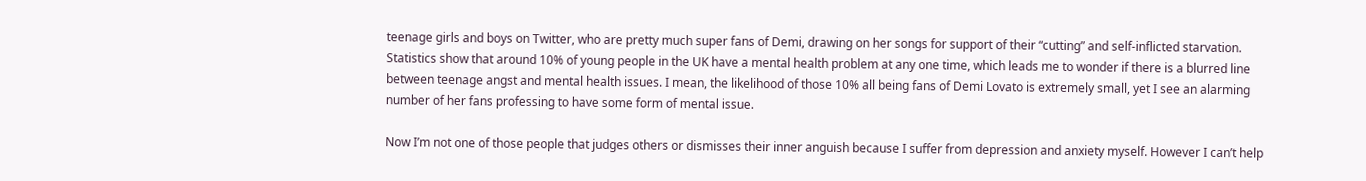teenage girls and boys on Twitter, who are pretty much super fans of Demi, drawing on her songs for support of their “cutting” and self-inflicted starvation. Statistics show that around 10% of young people in the UK have a mental health problem at any one time, which leads me to wonder if there is a blurred line between teenage angst and mental health issues. I mean, the likelihood of those 10% all being fans of Demi Lovato is extremely small, yet I see an alarming number of her fans professing to have some form of mental issue.

Now I’m not one of those people that judges others or dismisses their inner anguish because I suffer from depression and anxiety myself. However I can’t help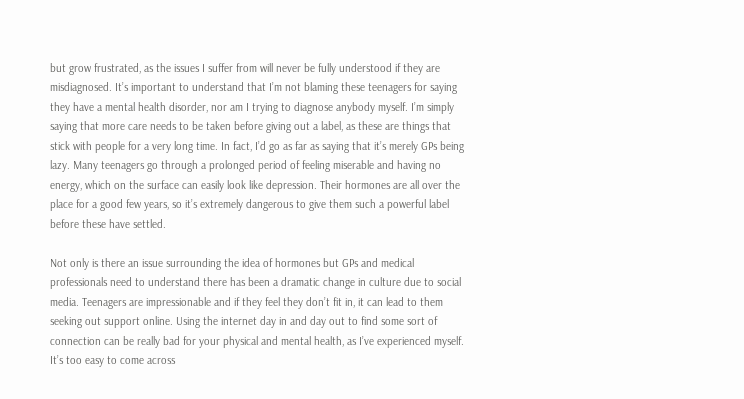but grow frustrated, as the issues I suffer from will never be fully understood if they are misdiagnosed. It’s important to understand that I’m not blaming these teenagers for saying they have a mental health disorder, nor am I trying to diagnose anybody myself. I’m simply saying that more care needs to be taken before giving out a label, as these are things that stick with people for a very long time. In fact, I’d go as far as saying that it’s merely GPs being lazy. Many teenagers go through a prolonged period of feeling miserable and having no energy, which on the surface can easily look like depression. Their hormones are all over the place for a good few years, so it’s extremely dangerous to give them such a powerful label before these have settled.

Not only is there an issue surrounding the idea of hormones but GPs and medical professionals need to understand there has been a dramatic change in culture due to social media. Teenagers are impressionable and if they feel they don’t fit in, it can lead to them seeking out support online. Using the internet day in and day out to find some sort of connection can be really bad for your physical and mental health, as I’ve experienced myself. It’s too easy to come across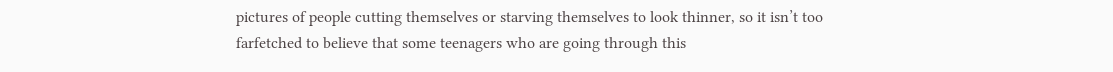pictures of people cutting themselves or starving themselves to look thinner, so it isn’t too farfetched to believe that some teenagers who are going through this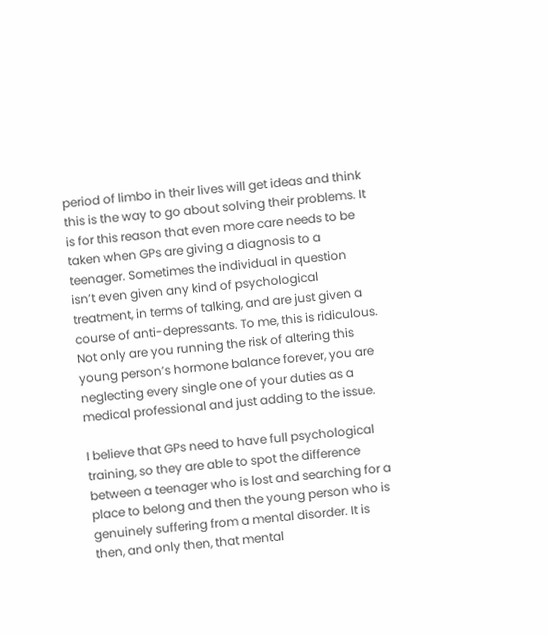period of limbo in their lives will get ideas and think this is the way to go about solving their problems. It is for this reason that even more care needs to be taken when GPs are giving a diagnosis to a teenager. Sometimes the individual in question isn’t even given any kind of psychological treatment, in terms of talking, and are just given a course of anti-depressants. To me, this is ridiculous. Not only are you running the risk of altering this young person’s hormone balance forever, you are neglecting every single one of your duties as a medical professional and just adding to the issue.

I believe that GPs need to have full psychological training, so they are able to spot the difference between a teenager who is lost and searching for a place to belong and then the young person who is genuinely suffering from a mental disorder. It is then, and only then, that mental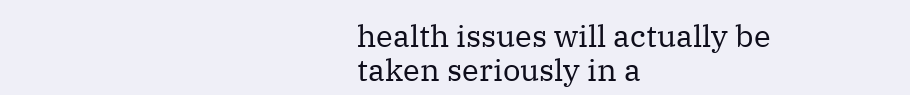health issues will actually be taken seriously in a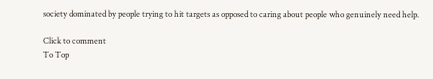society dominated by people trying to hit targets as opposed to caring about people who genuinely need help.

Click to comment
To Top